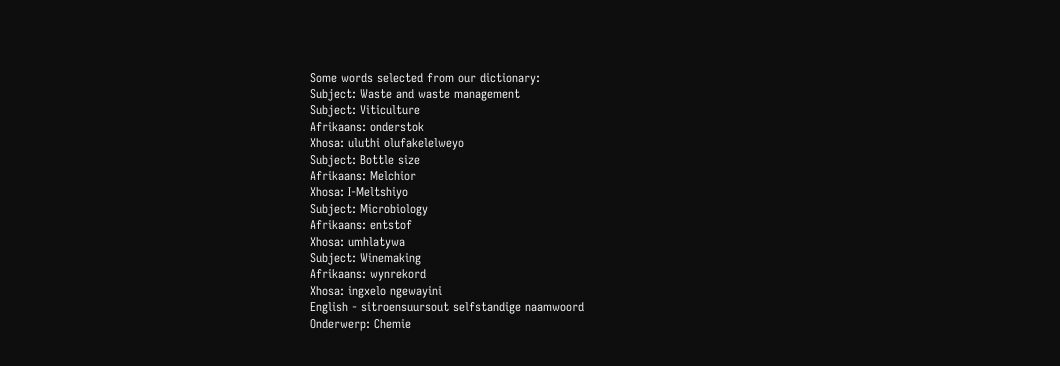Some words selected from our dictionary:
Subject: Waste and waste management
Subject: Viticulture
Afrikaans: onderstok
Xhosa: uluthi olufakelelweyo
Subject: Bottle size
Afrikaans: Melchior
Xhosa: I-Meltshiyo
Subject: Microbiology
Afrikaans: entstof
Xhosa: umhlatywa
Subject: Winemaking
Afrikaans: wynrekord
Xhosa: ingxelo ngewayini
English - sitroensuursout selfstandige naamwoord
Onderwerp: Chemie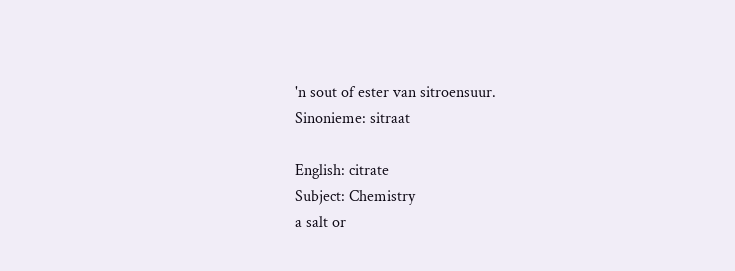'n sout of ester van sitroensuur.
Sinonieme: sitraat

English: citrate
Subject: Chemistry
a salt or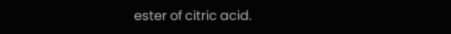ester of citric acid.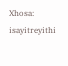Xhosa: isayitreyithi